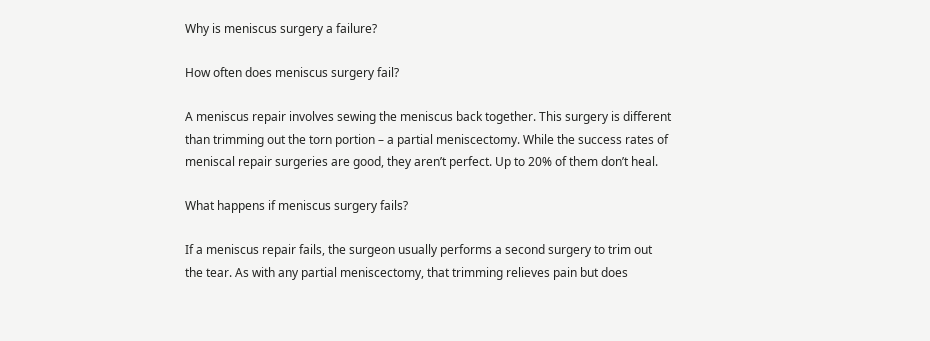Why is meniscus surgery a failure?

How often does meniscus surgery fail?

A meniscus repair involves sewing the meniscus back together. This surgery is different than trimming out the torn portion – a partial meniscectomy. While the success rates of meniscal repair surgeries are good, they aren’t perfect. Up to 20% of them don’t heal.

What happens if meniscus surgery fails?

If a meniscus repair fails, the surgeon usually performs a second surgery to trim out the tear. As with any partial meniscectomy, that trimming relieves pain but does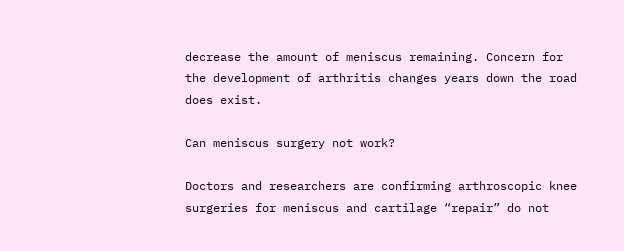decrease the amount of meniscus remaining. Concern for the development of arthritis changes years down the road does exist.

Can meniscus surgery not work?

Doctors and researchers are confirming arthroscopic knee surgeries for meniscus and cartilage “repair” do not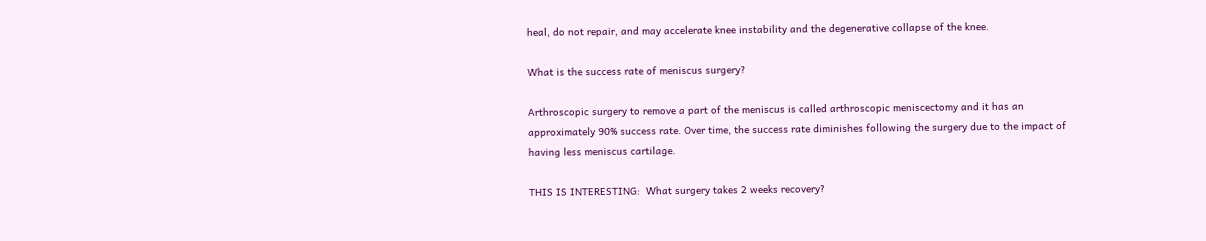heal, do not repair, and may accelerate knee instability and the degenerative collapse of the knee.

What is the success rate of meniscus surgery?

Arthroscopic surgery to remove a part of the meniscus is called arthroscopic meniscectomy and it has an approximately 90% success rate. Over time, the success rate diminishes following the surgery due to the impact of having less meniscus cartilage.

THIS IS INTERESTING:  What surgery takes 2 weeks recovery?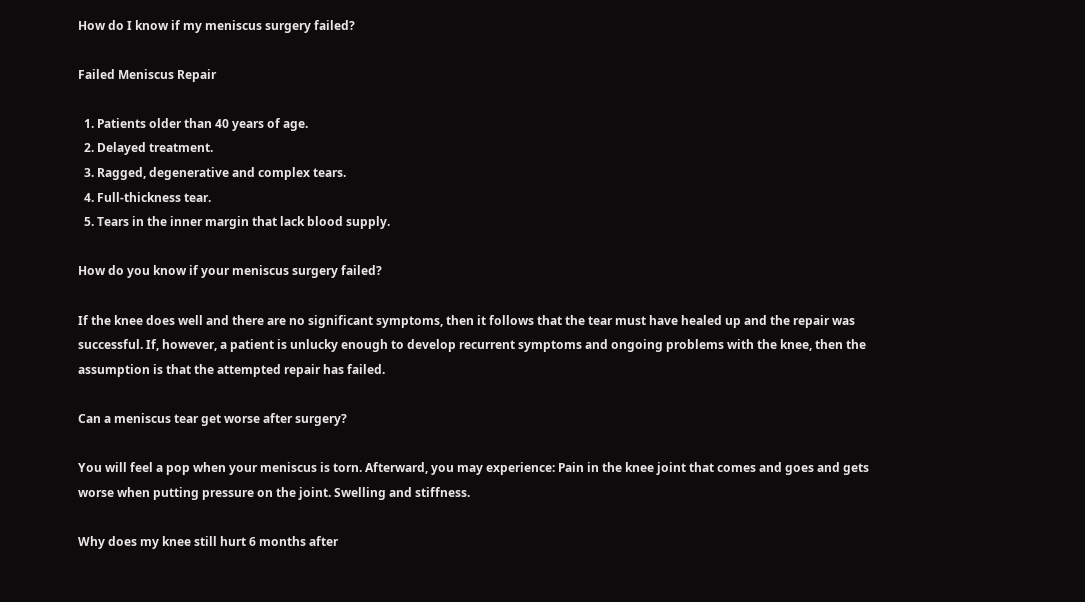How do I know if my meniscus surgery failed?

Failed Meniscus Repair

  1. Patients older than 40 years of age.
  2. Delayed treatment.
  3. Ragged, degenerative and complex tears.
  4. Full-thickness tear.
  5. Tears in the inner margin that lack blood supply.

How do you know if your meniscus surgery failed?

If the knee does well and there are no significant symptoms, then it follows that the tear must have healed up and the repair was successful. If, however, a patient is unlucky enough to develop recurrent symptoms and ongoing problems with the knee, then the assumption is that the attempted repair has failed.

Can a meniscus tear get worse after surgery?

You will feel a pop when your meniscus is torn. Afterward, you may experience: Pain in the knee joint that comes and goes and gets worse when putting pressure on the joint. Swelling and stiffness.

Why does my knee still hurt 6 months after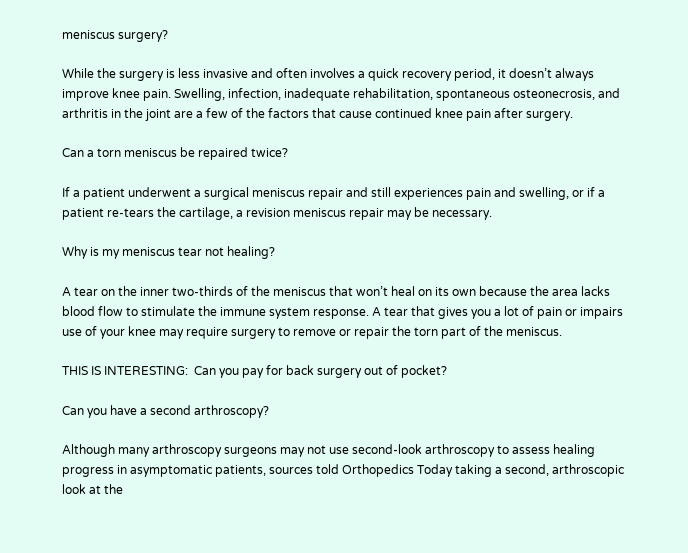meniscus surgery?

While the surgery is less invasive and often involves a quick recovery period, it doesn’t always improve knee pain. Swelling, infection, inadequate rehabilitation, spontaneous osteonecrosis, and arthritis in the joint are a few of the factors that cause continued knee pain after surgery.

Can a torn meniscus be repaired twice?

If a patient underwent a surgical meniscus repair and still experiences pain and swelling, or if a patient re-tears the cartilage, a revision meniscus repair may be necessary.

Why is my meniscus tear not healing?

A tear on the inner two-thirds of the meniscus that won’t heal on its own because the area lacks blood flow to stimulate the immune system response. A tear that gives you a lot of pain or impairs use of your knee may require surgery to remove or repair the torn part of the meniscus.

THIS IS INTERESTING:  Can you pay for back surgery out of pocket?

Can you have a second arthroscopy?

Although many arthroscopy surgeons may not use second-look arthroscopy to assess healing progress in asymptomatic patients, sources told Orthopedics Today taking a second, arthroscopic look at the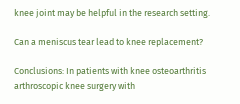knee joint may be helpful in the research setting.

Can a meniscus tear lead to knee replacement?

Conclusions: In patients with knee osteoarthritis arthroscopic knee surgery with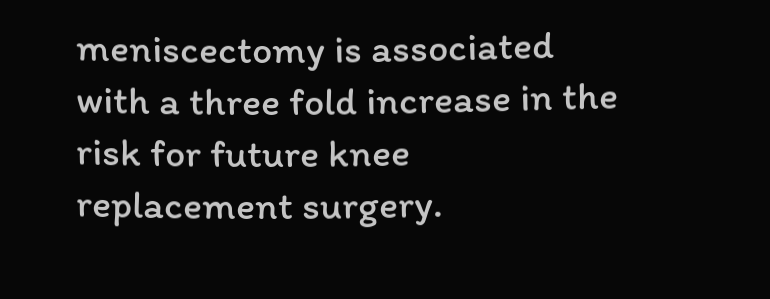meniscectomy is associated with a three fold increase in the risk for future knee replacement surgery.